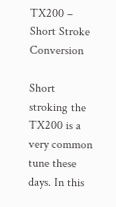TX200 – Short Stroke Conversion

Short stroking the TX200 is a very common tune these days. In this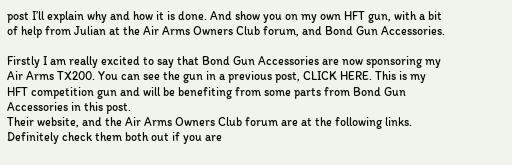post I’ll explain why and how it is done. And show you on my own HFT gun, with a bit of help from Julian at the Air Arms Owners Club forum, and Bond Gun Accessories.

Firstly I am really excited to say that Bond Gun Accessories are now sponsoring my Air Arms TX200. You can see the gun in a previous post, CLICK HERE. This is my HFT competition gun and will be benefiting from some parts from Bond Gun Accessories in this post.
Their website, and the Air Arms Owners Club forum are at the following links. Definitely check them both out if you are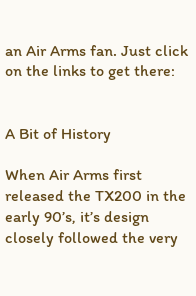an Air Arms fan. Just click on the links to get there:


A Bit of History

When Air Arms first released the TX200 in the early 90’s, it’s design closely followed the very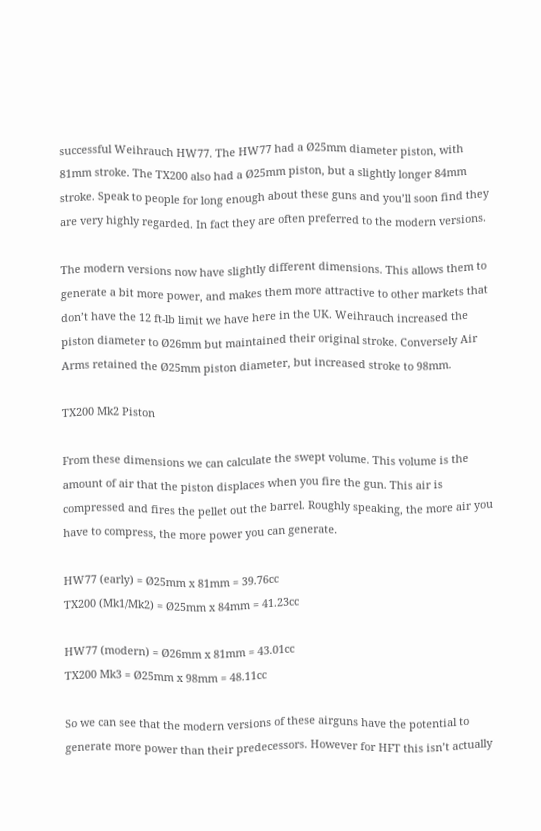successful Weihrauch HW77. The HW77 had a Ø25mm diameter piston, with 81mm stroke. The TX200 also had a Ø25mm piston, but a slightly longer 84mm stroke. Speak to people for long enough about these guns and you’ll soon find they are very highly regarded. In fact they are often preferred to the modern versions.

The modern versions now have slightly different dimensions. This allows them to generate a bit more power, and makes them more attractive to other markets that don’t have the 12 ft-lb limit we have here in the UK. Weihrauch increased the piston diameter to Ø26mm but maintained their original stroke. Conversely Air Arms retained the Ø25mm piston diameter, but increased stroke to 98mm.

TX200 Mk2 Piston

From these dimensions we can calculate the swept volume. This volume is the amount of air that the piston displaces when you fire the gun. This air is compressed and fires the pellet out the barrel. Roughly speaking, the more air you have to compress, the more power you can generate.

HW77 (early) = Ø25mm x 81mm = 39.76cc
TX200 (Mk1/Mk2) = Ø25mm x 84mm = 41.23cc

HW77 (modern) = Ø26mm x 81mm = 43.01cc
TX200 Mk3 = Ø25mm x 98mm = 48.11cc

So we can see that the modern versions of these airguns have the potential to generate more power than their predecessors. However for HFT this isn’t actually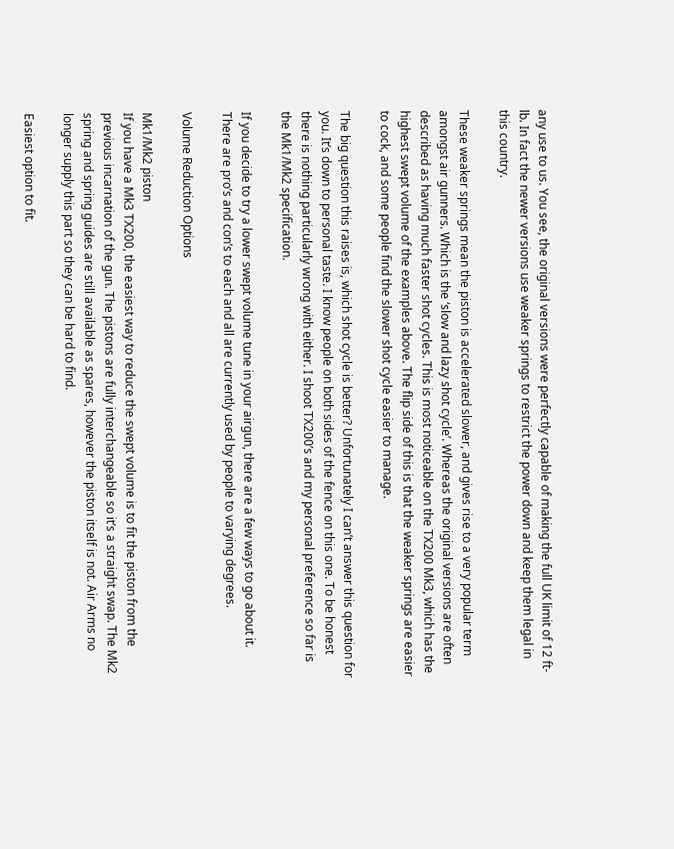any use to us. You see, the original versions were perfectly capable of making the full UK limit of 12 ft-lb. In fact the newer versions use weaker springs to restrict the power down and keep them legal in this country.

These weaker springs mean the piston is accelerated slower, and gives rise to a very popular term amongst air gunners. Which is the ‘slow and lazy shot cycle’. Whereas the original versions are often described as having much faster shot cycles. This is most noticeable on the TX200 Mk3, which has the highest swept volume of the examples above. The flip side of this is that the weaker springs are easier to cock, and some people find the slower shot cycle easier to manage.

The big question this raises is, which shot cycle is better? Unfortunately I can’t answer this question for you. It’s down to personal taste. I know people on both sides of the fence on this one. To be honest there is nothing particularly wrong with either. I shoot TX200’s and my personal preference so far is the Mk1/Mk2 specification.

If you decide to try a lower swept volume tune in your airgun, there are a few ways to go about it. There are pro’s and con’s to each and all are currently used by people to varying degrees.

Volume Reduction Options

Mk1/Mk2 piston
If you have a Mk3 TX200, the easiest way to reduce the swept volume is to fit the piston from the previous incarnation of the gun. The pistons are fully interchangeable so it’s a straight swap. The Mk2 spring and spring guides are still available as spares, however the piston itself is not. Air Arms no longer supply this part so they can be hard to find.

Easiest option to fit.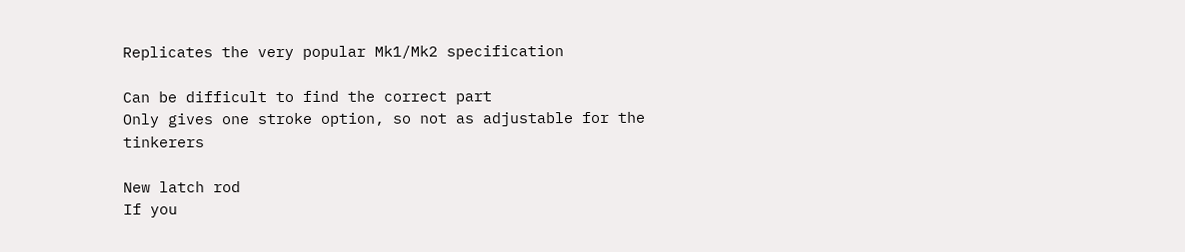Replicates the very popular Mk1/Mk2 specification

Can be difficult to find the correct part
Only gives one stroke option, so not as adjustable for the tinkerers

New latch rod
If you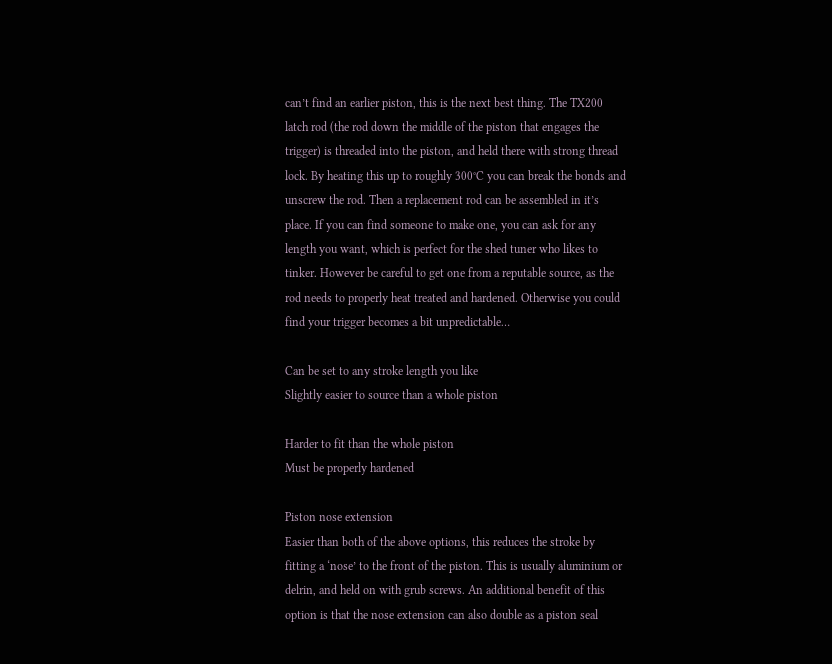can’t find an earlier piston, this is the next best thing. The TX200 latch rod (the rod down the middle of the piston that engages the trigger) is threaded into the piston, and held there with strong thread lock. By heating this up to roughly 300°C you can break the bonds and unscrew the rod. Then a replacement rod can be assembled in it’s place. If you can find someone to make one, you can ask for any length you want, which is perfect for the shed tuner who likes to tinker. However be careful to get one from a reputable source, as the rod needs to properly heat treated and hardened. Otherwise you could find your trigger becomes a bit unpredictable…

Can be set to any stroke length you like
Slightly easier to source than a whole piston

Harder to fit than the whole piston
Must be properly hardened

Piston nose extension
Easier than both of the above options, this reduces the stroke by fitting a ‘nose’ to the front of the piston. This is usually aluminium or delrin, and held on with grub screws. An additional benefit of this option is that the nose extension can also double as a piston seal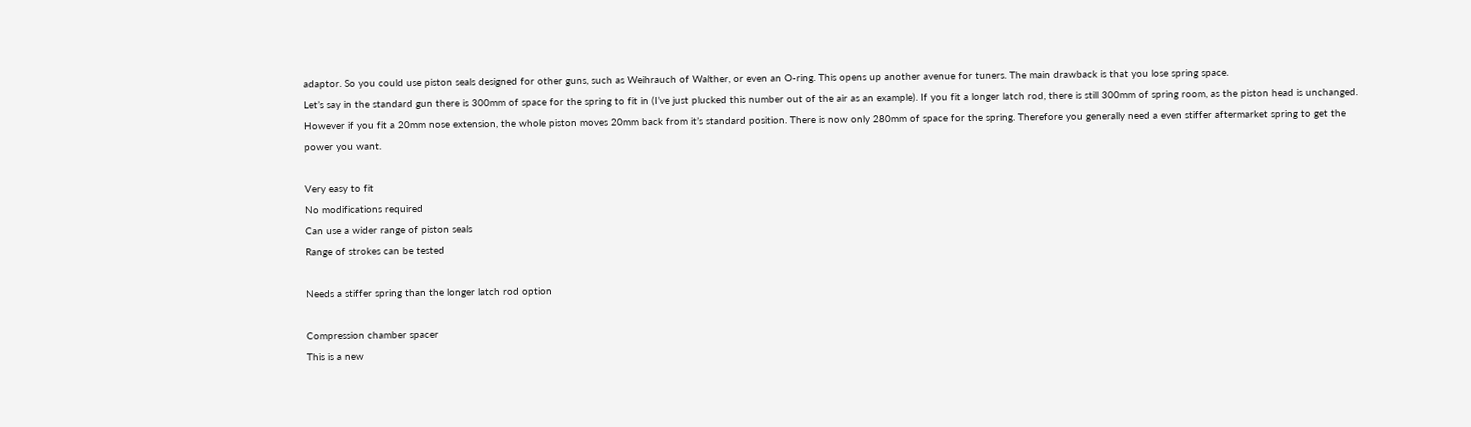adaptor. So you could use piston seals designed for other guns, such as Weihrauch of Walther, or even an O-ring. This opens up another avenue for tuners. The main drawback is that you lose spring space.
Let’s say in the standard gun there is 300mm of space for the spring to fit in (I’ve just plucked this number out of the air as an example). If you fit a longer latch rod, there is still 300mm of spring room, as the piston head is unchanged. However if you fit a 20mm nose extension, the whole piston moves 20mm back from it’s standard position. There is now only 280mm of space for the spring. Therefore you generally need a even stiffer aftermarket spring to get the power you want.

Very easy to fit
No modifications required
Can use a wider range of piston seals
Range of strokes can be tested

Needs a stiffer spring than the longer latch rod option

Compression chamber spacer
This is a new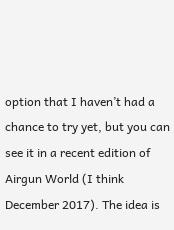option that I haven’t had a chance to try yet, but you can see it in a recent edition of Airgun World (I think December 2017). The idea is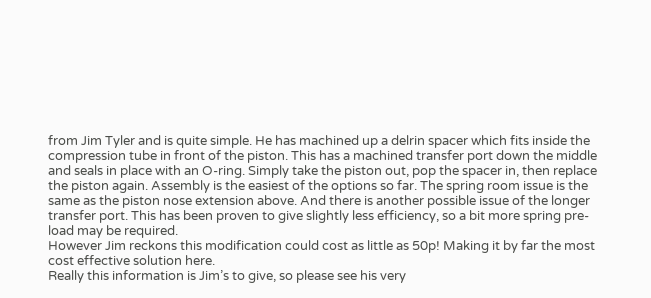from Jim Tyler and is quite simple. He has machined up a delrin spacer which fits inside the compression tube in front of the piston. This has a machined transfer port down the middle and seals in place with an O-ring. Simply take the piston out, pop the spacer in, then replace the piston again. Assembly is the easiest of the options so far. The spring room issue is the same as the piston nose extension above. And there is another possible issue of the longer transfer port. This has been proven to give slightly less efficiency, so a bit more spring pre-load may be required.
However Jim reckons this modification could cost as little as 50p! Making it by far the most cost effective solution here.
Really this information is Jim’s to give, so please see his very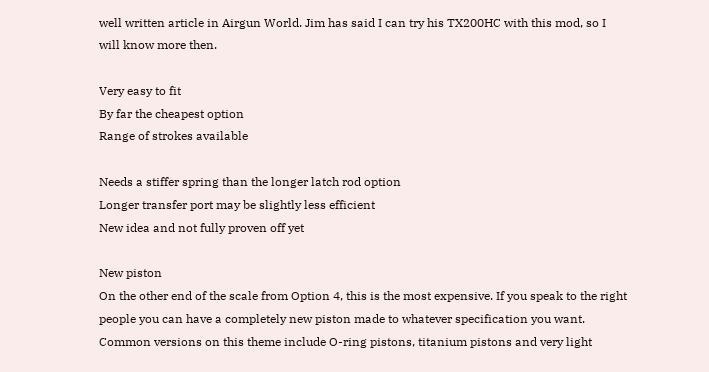well written article in Airgun World. Jim has said I can try his TX200HC with this mod, so I will know more then.

Very easy to fit
By far the cheapest option
Range of strokes available

Needs a stiffer spring than the longer latch rod option
Longer transfer port may be slightly less efficient
New idea and not fully proven off yet

New piston
On the other end of the scale from Option 4, this is the most expensive. If you speak to the right people you can have a completely new piston made to whatever specification you want. Common versions on this theme include O-ring pistons, titanium pistons and very light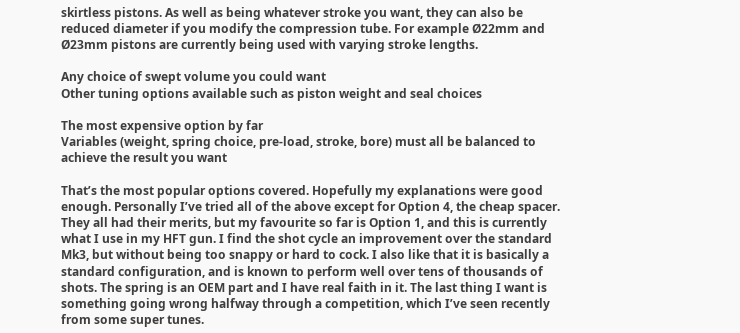skirtless pistons. As well as being whatever stroke you want, they can also be reduced diameter if you modify the compression tube. For example Ø22mm and Ø23mm pistons are currently being used with varying stroke lengths.

Any choice of swept volume you could want
Other tuning options available such as piston weight and seal choices

The most expensive option by far
Variables (weight, spring choice, pre-load, stroke, bore) must all be balanced to achieve the result you want

That’s the most popular options covered. Hopefully my explanations were good enough. Personally I’ve tried all of the above except for Option 4, the cheap spacer. They all had their merits, but my favourite so far is Option 1, and this is currently what I use in my HFT gun. I find the shot cycle an improvement over the standard Mk3, but without being too snappy or hard to cock. I also like that it is basically a standard configuration, and is known to perform well over tens of thousands of shots. The spring is an OEM part and I have real faith in it. The last thing I want is something going wrong halfway through a competition, which I’ve seen recently from some super tunes.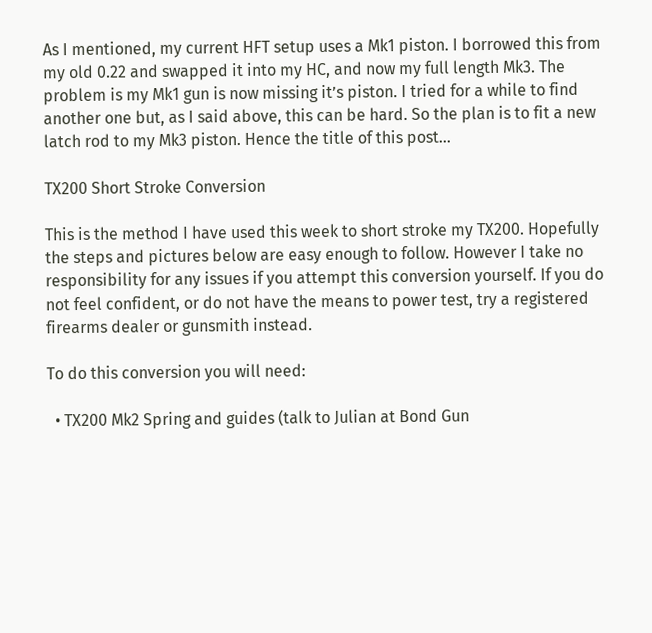As I mentioned, my current HFT setup uses a Mk1 piston. I borrowed this from my old 0.22 and swapped it into my HC, and now my full length Mk3. The problem is my Mk1 gun is now missing it’s piston. I tried for a while to find another one but, as I said above, this can be hard. So the plan is to fit a new latch rod to my Mk3 piston. Hence the title of this post…

TX200 Short Stroke Conversion

This is the method I have used this week to short stroke my TX200. Hopefully the steps and pictures below are easy enough to follow. However I take no responsibility for any issues if you attempt this conversion yourself. If you do not feel confident, or do not have the means to power test, try a registered firearms dealer or gunsmith instead.

To do this conversion you will need:

  • TX200 Mk2 Spring and guides (talk to Julian at Bond Gun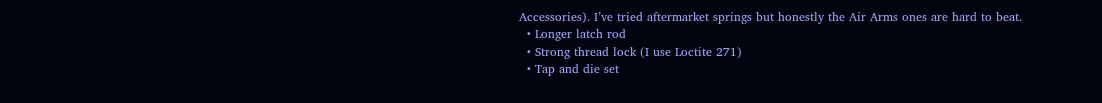Accessories). I’ve tried aftermarket springs but honestly the Air Arms ones are hard to beat.
  • Longer latch rod
  • Strong thread lock (I use Loctite 271)
  • Tap and die set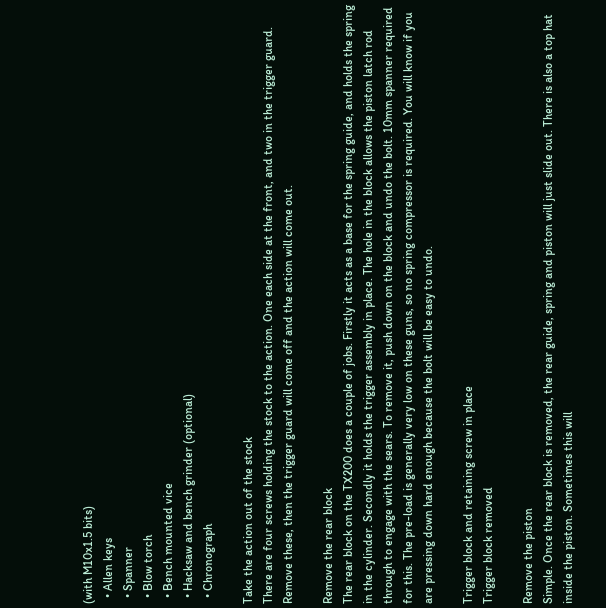(with M10x1.5 bits)
  • Allen keys
  • Spanner
  • Blow torch
  • Bench mounted vice
  • Hacksaw and bench grinder (optional)
  • Chronograph

Take the action out of the stock
There are four screws holding the stock to the action. One each side at the front, and two in the trigger guard. Remove these, then the trigger guard will come off and the action will come out.

Remove the rear block
The rear block on the TX200 does a couple of jobs. Firstly it acts as a base for the spring guide, and holds the spring in the cylinder. Secondly it holds the trigger assembly in place. The hole in the block allows the piston latch rod through to engage with the sears. To remove it, push down on the block and undo the bolt. 10mm spanner required for this. The pre-load is generally very low on these guns, so no spring compressor is required. You will know if you are pressing down hard enough because the bolt will be easy to undo.

Trigger block and retaining screw in place
Trigger block removed

Remove the piston
Simple. Once the rear block is removed, the rear guide, spring and piston will just slide out. There is also a top hat inside the piston. Sometimes this will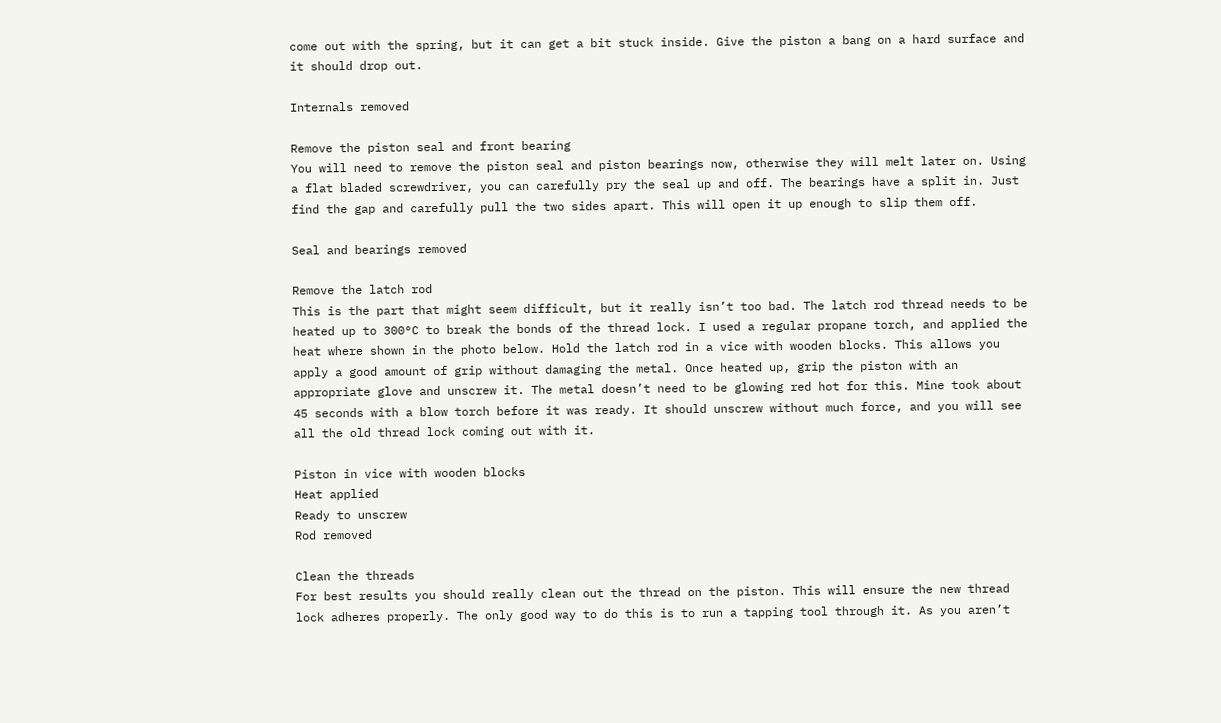come out with the spring, but it can get a bit stuck inside. Give the piston a bang on a hard surface and it should drop out.

Internals removed

Remove the piston seal and front bearing
You will need to remove the piston seal and piston bearings now, otherwise they will melt later on. Using a flat bladed screwdriver, you can carefully pry the seal up and off. The bearings have a split in. Just find the gap and carefully pull the two sides apart. This will open it up enough to slip them off.

Seal and bearings removed

Remove the latch rod
This is the part that might seem difficult, but it really isn’t too bad. The latch rod thread needs to be heated up to 300°C to break the bonds of the thread lock. I used a regular propane torch, and applied the heat where shown in the photo below. Hold the latch rod in a vice with wooden blocks. This allows you apply a good amount of grip without damaging the metal. Once heated up, grip the piston with an appropriate glove and unscrew it. The metal doesn’t need to be glowing red hot for this. Mine took about 45 seconds with a blow torch before it was ready. It should unscrew without much force, and you will see all the old thread lock coming out with it.

Piston in vice with wooden blocks
Heat applied
Ready to unscrew
Rod removed

Clean the threads
For best results you should really clean out the thread on the piston. This will ensure the new thread lock adheres properly. The only good way to do this is to run a tapping tool through it. As you aren’t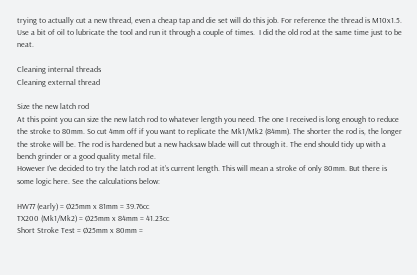trying to actually cut a new thread, even a cheap tap and die set will do this job. For reference the thread is M10x1.5. Use a bit of oil to lubricate the tool and run it through a couple of times.  I did the old rod at the same time just to be neat.

Cleaning internal threads
Cleaning external thread

Size the new latch rod
At this point you can size the new latch rod to whatever length you need. The one I received is long enough to reduce the stroke to 80mm. So cut 4mm off if you want to replicate the Mk1/Mk2 (84mm). The shorter the rod is, the longer the stroke will be. The rod is hardened but a new hacksaw blade will cut through it. The end should tidy up with a bench grinder or a good quality metal file.
However I’ve decided to try the latch rod at it’s current length. This will mean a stroke of only 80mm. But there is some logic here. See the calculations below:

HW77 (early) = Ø25mm x 81mm = 39.76cc
TX200 (Mk1/Mk2) = Ø25mm x 84mm = 41.23cc
Short Stroke Test = Ø25mm x 80mm =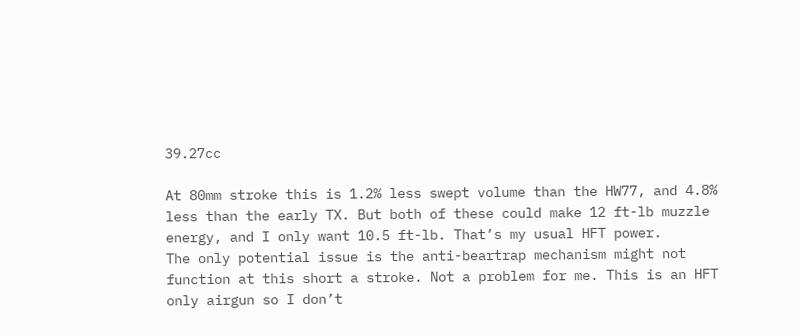39.27cc

At 80mm stroke this is 1.2% less swept volume than the HW77, and 4.8% less than the early TX. But both of these could make 12 ft-lb muzzle energy, and I only want 10.5 ft-lb. That’s my usual HFT power.
The only potential issue is the anti-beartrap mechanism might not function at this short a stroke. Not a problem for me. This is an HFT only airgun so I don’t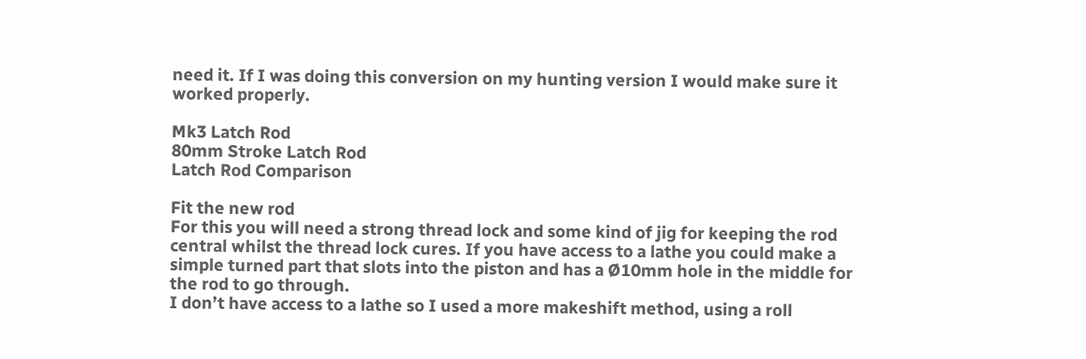need it. If I was doing this conversion on my hunting version I would make sure it worked properly.

Mk3 Latch Rod
80mm Stroke Latch Rod
Latch Rod Comparison

Fit the new rod
For this you will need a strong thread lock and some kind of jig for keeping the rod central whilst the thread lock cures. If you have access to a lathe you could make a simple turned part that slots into the piston and has a Ø10mm hole in the middle for the rod to go through.
I don’t have access to a lathe so I used a more makeshift method, using a roll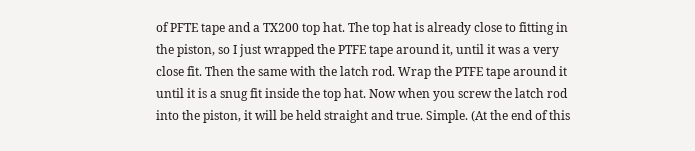of PFTE tape and a TX200 top hat. The top hat is already close to fitting in the piston, so I just wrapped the PTFE tape around it, until it was a very close fit. Then the same with the latch rod. Wrap the PTFE tape around it until it is a snug fit inside the top hat. Now when you screw the latch rod into the piston, it will be held straight and true. Simple. (At the end of this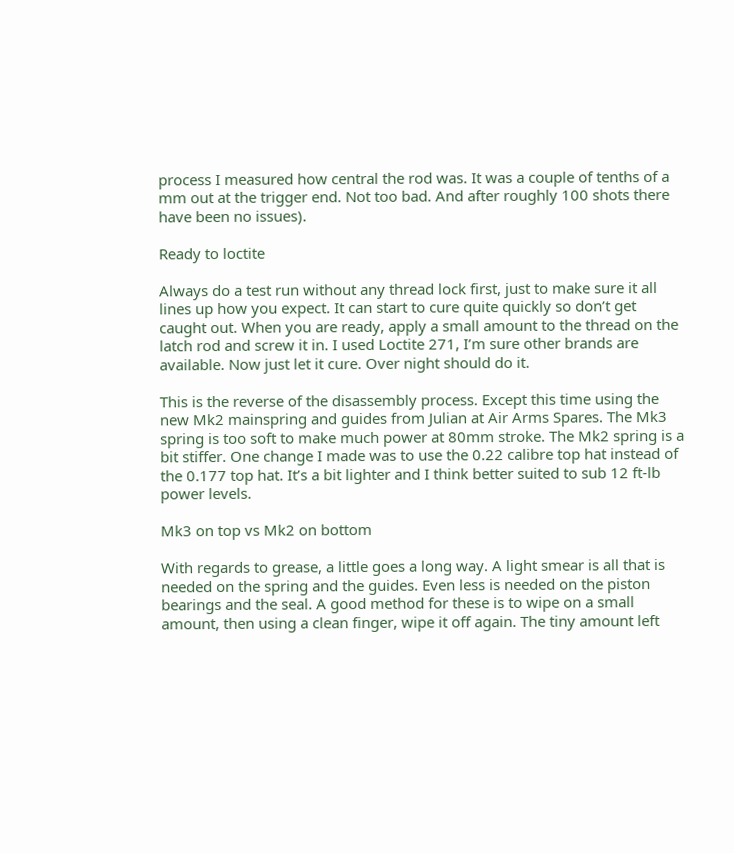process I measured how central the rod was. It was a couple of tenths of a mm out at the trigger end. Not too bad. And after roughly 100 shots there have been no issues).

Ready to loctite

Always do a test run without any thread lock first, just to make sure it all lines up how you expect. It can start to cure quite quickly so don’t get caught out. When you are ready, apply a small amount to the thread on the latch rod and screw it in. I used Loctite 271, I’m sure other brands are available. Now just let it cure. Over night should do it.

This is the reverse of the disassembly process. Except this time using the new Mk2 mainspring and guides from Julian at Air Arms Spares. The Mk3 spring is too soft to make much power at 80mm stroke. The Mk2 spring is a bit stiffer. One change I made was to use the 0.22 calibre top hat instead of the 0.177 top hat. It’s a bit lighter and I think better suited to sub 12 ft-lb power levels.

Mk3 on top vs Mk2 on bottom

With regards to grease, a little goes a long way. A light smear is all that is needed on the spring and the guides. Even less is needed on the piston bearings and the seal. A good method for these is to wipe on a small amount, then using a clean finger, wipe it off again. The tiny amount left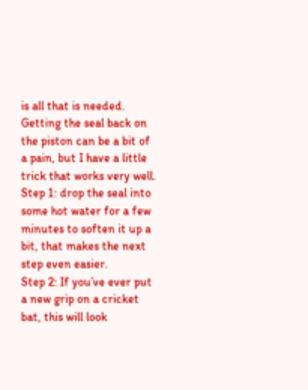is all that is needed.
Getting the seal back on the piston can be a bit of a pain, but I have a little trick that works very well.
Step 1: drop the seal into some hot water for a few minutes to soften it up a bit, that makes the next step even easier.
Step 2: If you’ve ever put a new grip on a cricket bat, this will look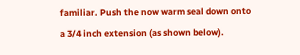familiar. Push the now warm seal down onto a 3/4 inch extension (as shown below).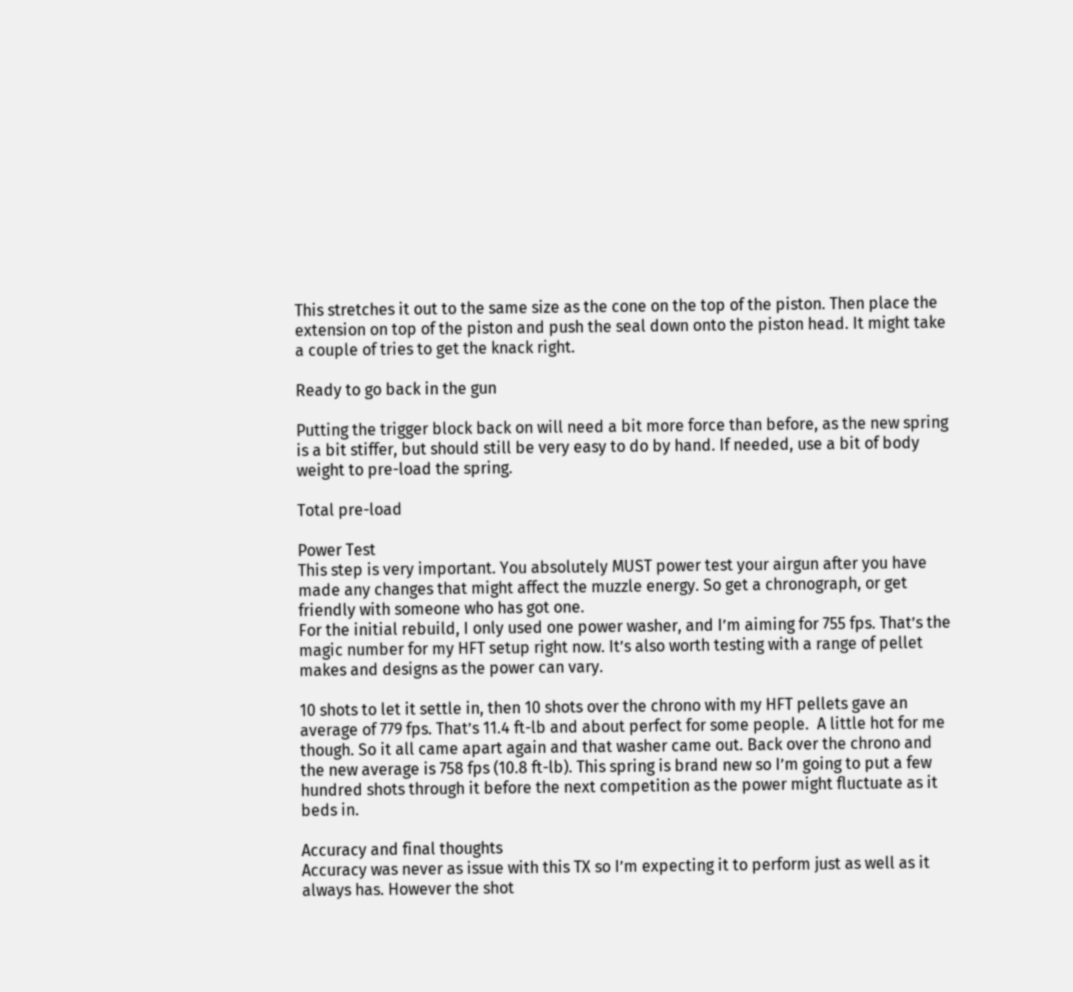This stretches it out to the same size as the cone on the top of the piston. Then place the extension on top of the piston and push the seal down onto the piston head. It might take a couple of tries to get the knack right.

Ready to go back in the gun

Putting the trigger block back on will need a bit more force than before, as the new spring is a bit stiffer, but should still be very easy to do by hand. If needed, use a bit of body weight to pre-load the spring.

Total pre-load

Power Test
This step is very important. You absolutely MUST power test your airgun after you have made any changes that might affect the muzzle energy. So get a chronograph, or get friendly with someone who has got one.
For the initial rebuild, I only used one power washer, and I’m aiming for 755 fps. That’s the magic number for my HFT setup right now. It’s also worth testing with a range of pellet makes and designs as the power can vary.

10 shots to let it settle in, then 10 shots over the chrono with my HFT pellets gave an average of 779 fps. That’s 11.4 ft-lb and about perfect for some people.  A little hot for me though. So it all came apart again and that washer came out. Back over the chrono and the new average is 758 fps (10.8 ft-lb). This spring is brand new so I’m going to put a few hundred shots through it before the next competition as the power might fluctuate as it beds in.

Accuracy and final thoughts
Accuracy was never as issue with this TX so I’m expecting it to perform just as well as it always has. However the shot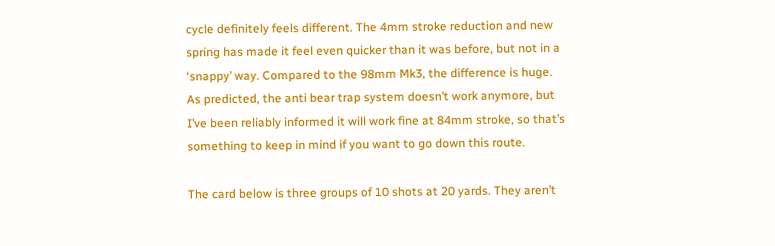cycle definitely feels different. The 4mm stroke reduction and new spring has made it feel even quicker than it was before, but not in a ‘snappy’ way. Compared to the 98mm Mk3, the difference is huge.
As predicted, the anti bear trap system doesn’t work anymore, but I’ve been reliably informed it will work fine at 84mm stroke, so that’s something to keep in mind if you want to go down this route.

The card below is three groups of 10 shots at 20 yards. They aren’t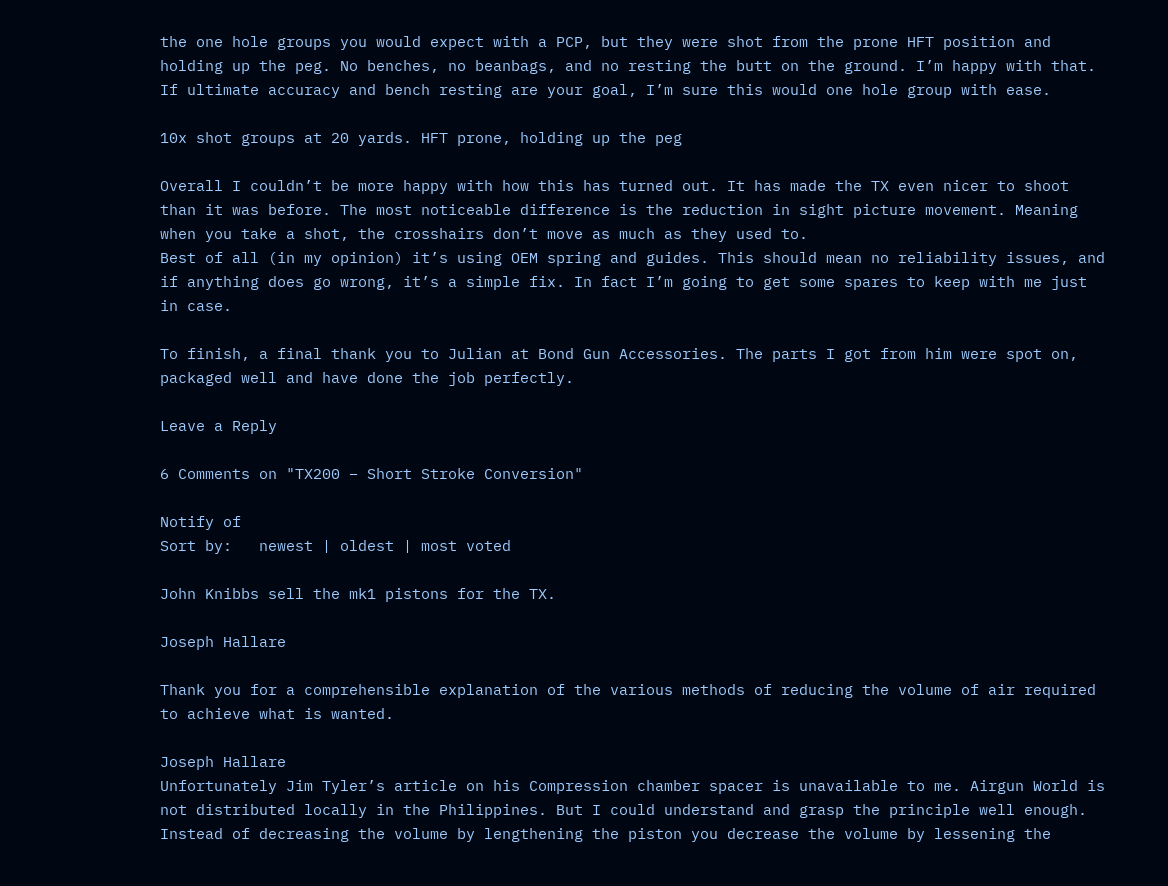the one hole groups you would expect with a PCP, but they were shot from the prone HFT position and holding up the peg. No benches, no beanbags, and no resting the butt on the ground. I’m happy with that.
If ultimate accuracy and bench resting are your goal, I’m sure this would one hole group with ease.

10x shot groups at 20 yards. HFT prone, holding up the peg

Overall I couldn’t be more happy with how this has turned out. It has made the TX even nicer to shoot than it was before. The most noticeable difference is the reduction in sight picture movement. Meaning when you take a shot, the crosshairs don’t move as much as they used to.
Best of all (in my opinion) it’s using OEM spring and guides. This should mean no reliability issues, and if anything does go wrong, it’s a simple fix. In fact I’m going to get some spares to keep with me just in case.

To finish, a final thank you to Julian at Bond Gun Accessories. The parts I got from him were spot on, packaged well and have done the job perfectly.

Leave a Reply

6 Comments on "TX200 – Short Stroke Conversion"

Notify of
Sort by:   newest | oldest | most voted

John Knibbs sell the mk1 pistons for the TX.

Joseph Hallare

Thank you for a comprehensible explanation of the various methods of reducing the volume of air required to achieve what is wanted.

Joseph Hallare
Unfortunately Jim Tyler’s article on his Compression chamber spacer is unavailable to me. Airgun World is not distributed locally in the Philippines. But I could understand and grasp the principle well enough. Instead of decreasing the volume by lengthening the piston you decrease the volume by lessening the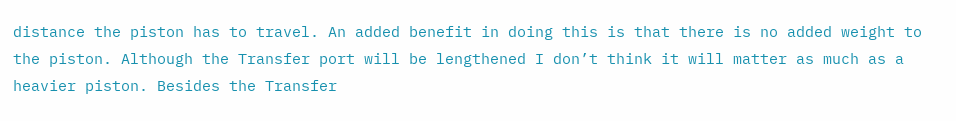distance the piston has to travel. An added benefit in doing this is that there is no added weight to the piston. Although the Transfer port will be lengthened I don’t think it will matter as much as a heavier piston. Besides the Transfer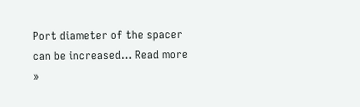Port diameter of the spacer can be increased… Read more »